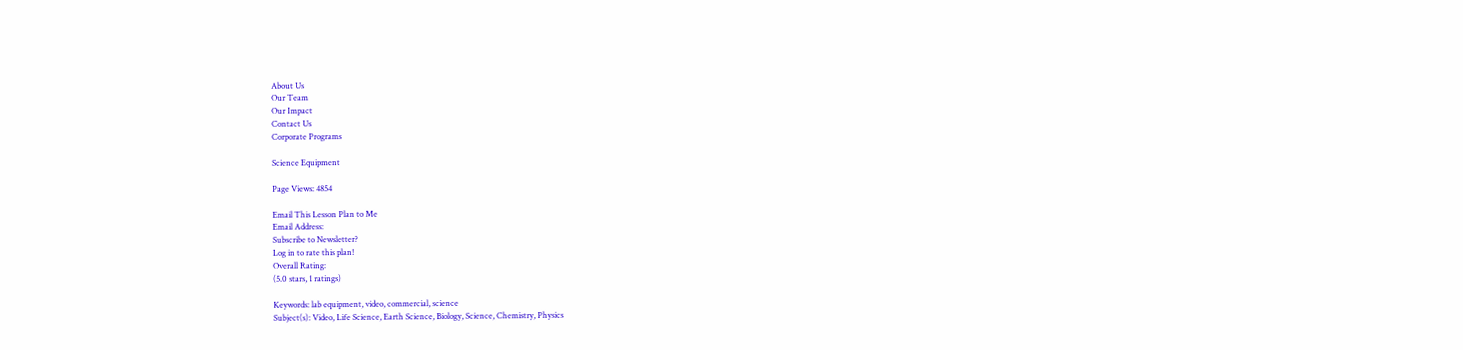About Us
Our Team
Our Impact
Contact Us
Corporate Programs

Science Equipment

Page Views: 4854

Email This Lesson Plan to Me
Email Address:
Subscribe to Newsletter?
Log in to rate this plan!
Overall Rating:
(5.0 stars, 1 ratings)

Keywords: lab equipment, video, commercial, science
Subject(s): Video, Life Science, Earth Science, Biology, Science, Chemistry, Physics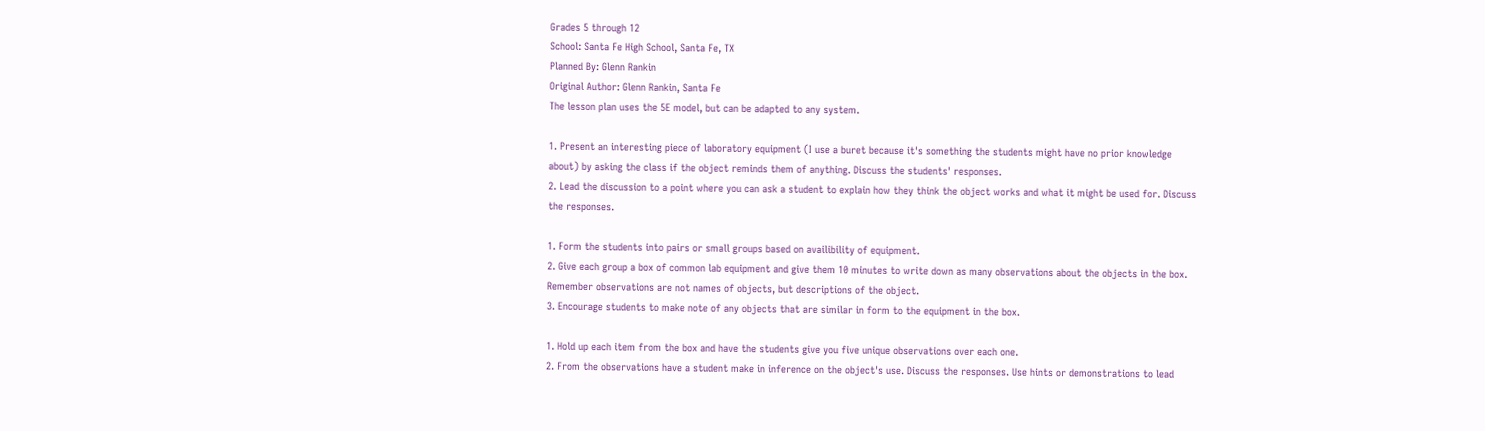Grades 5 through 12
School: Santa Fe High School, Santa Fe, TX
Planned By: Glenn Rankin
Original Author: Glenn Rankin, Santa Fe
The lesson plan uses the 5E model, but can be adapted to any system.

1. Present an interesting piece of laboratory equipment (I use a buret because it's something the students might have no prior knowledge about) by asking the class if the object reminds them of anything. Discuss the students' responses.
2. Lead the discussion to a point where you can ask a student to explain how they think the object works and what it might be used for. Discuss the responses.

1. Form the students into pairs or small groups based on availibility of equipment.
2. Give each group a box of common lab equipment and give them 10 minutes to write down as many observations about the objects in the box. Remember observations are not names of objects, but descriptions of the object.
3. Encourage students to make note of any objects that are similar in form to the equipment in the box.

1. Hold up each item from the box and have the students give you five unique observations over each one.
2. From the observations have a student make in inference on the object's use. Discuss the responses. Use hints or demonstrations to lead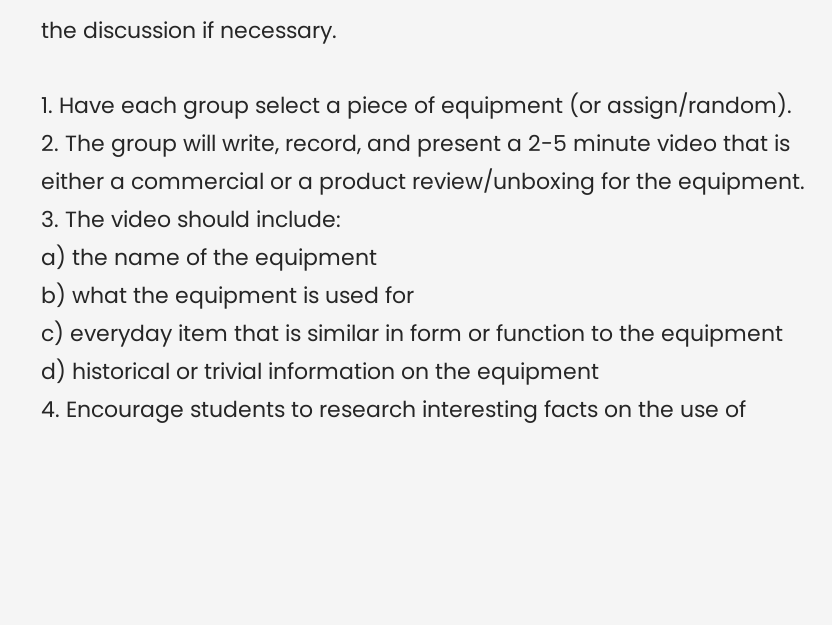the discussion if necessary.

1. Have each group select a piece of equipment (or assign/random).
2. The group will write, record, and present a 2-5 minute video that is either a commercial or a product review/unboxing for the equipment.
3. The video should include:
a) the name of the equipment
b) what the equipment is used for
c) everyday item that is similar in form or function to the equipment
d) historical or trivial information on the equipment
4. Encourage students to research interesting facts on the use of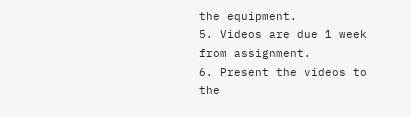the equipment.
5. Videos are due 1 week from assignment.
6. Present the videos to the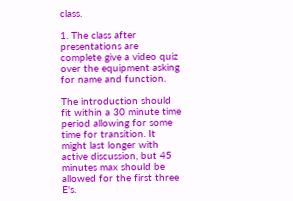class.

1. The class after presentations are complete give a video quiz over the equipment asking for name and function.

The introduction should fit within a 30 minute time period allowing for some time for transition. It might last longer with active discussion, but 45 minutes max should be allowed for the first three E's.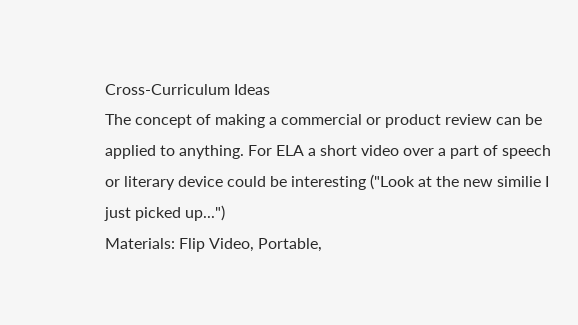Cross-Curriculum Ideas
The concept of making a commercial or product review can be applied to anything. For ELA a short video over a part of speech or literary device could be interesting ("Look at the new similie I just picked up...")
Materials: Flip Video, Portable,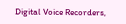Digital Voice Recorders,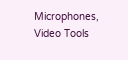Microphones, Video Tools